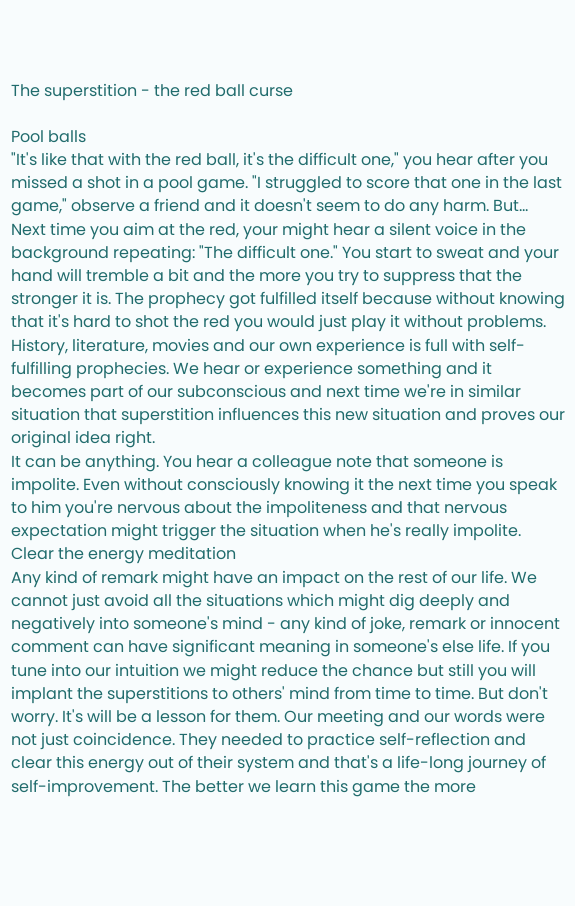The superstition - the red ball curse

Pool balls
"It's like that with the red ball, it's the difficult one," you hear after you missed a shot in a pool game. "I struggled to score that one in the last game," observe a friend and it doesn't seem to do any harm. But...
Next time you aim at the red, your might hear a silent voice in the background repeating: "The difficult one." You start to sweat and your hand will tremble a bit and the more you try to suppress that the stronger it is. The prophecy got fulfilled itself because without knowing that it's hard to shot the red you would just play it without problems.
History, literature, movies and our own experience is full with self-fulfilling prophecies. We hear or experience something and it becomes part of our subconscious and next time we're in similar situation that superstition influences this new situation and proves our original idea right.
It can be anything. You hear a colleague note that someone is impolite. Even without consciously knowing it the next time you speak to him you're nervous about the impoliteness and that nervous expectation might trigger the situation when he's really impolite.
Clear the energy meditation
Any kind of remark might have an impact on the rest of our life. We cannot just avoid all the situations which might dig deeply and negatively into someone's mind - any kind of joke, remark or innocent comment can have significant meaning in someone's else life. If you tune into our intuition we might reduce the chance but still you will implant the superstitions to others' mind from time to time. But don't worry. It's will be a lesson for them. Our meeting and our words were not just coincidence. They needed to practice self-reflection and clear this energy out of their system and that's a life-long journey of self-improvement. The better we learn this game the more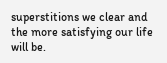superstitions we clear and the more satisfying our life will be.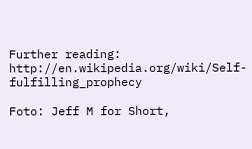Further reading: http://en.wikipedia.org/wiki/Self-fulfilling_prophecy

Foto: Jeff M for Short,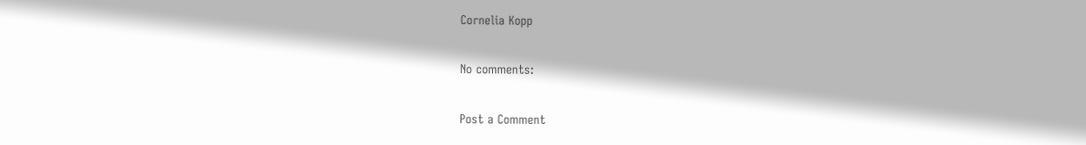Cornelia Kopp

No comments:

Post a Comment